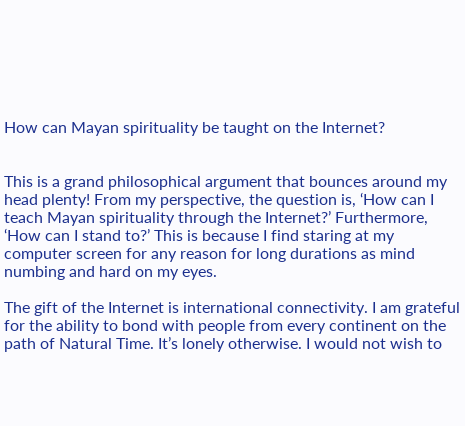How can Mayan spirituality be taught on the Internet?


This is a grand philosophical argument that bounces around my head plenty! From my perspective, the question is, ‘How can I teach Mayan spirituality through the Internet?’ Furthermore, ‘How can I stand to?’ This is because I find staring at my computer screen for any reason for long durations as mind numbing and hard on my eyes.

The gift of the Internet is international connectivity. I am grateful for the ability to bond with people from every continent on the path of Natural Time. It’s lonely otherwise. I would not wish to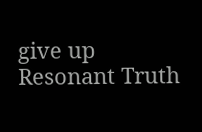give up Resonant Truth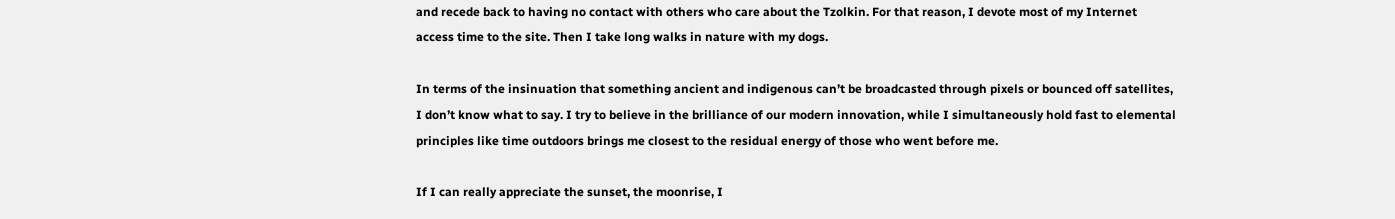and recede back to having no contact with others who care about the Tzolkin. For that reason, I devote most of my Internet access time to the site. Then I take long walks in nature with my dogs.

In terms of the insinuation that something ancient and indigenous can’t be broadcasted through pixels or bounced off satellites, I don’t know what to say. I try to believe in the brilliance of our modern innovation, while I simultaneously hold fast to elemental principles like time outdoors brings me closest to the residual energy of those who went before me.

If I can really appreciate the sunset, the moonrise, I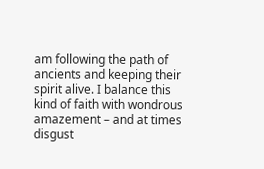am following the path of ancients and keeping their spirit alive. I balance this kind of faith with wondrous amazement – and at times disgust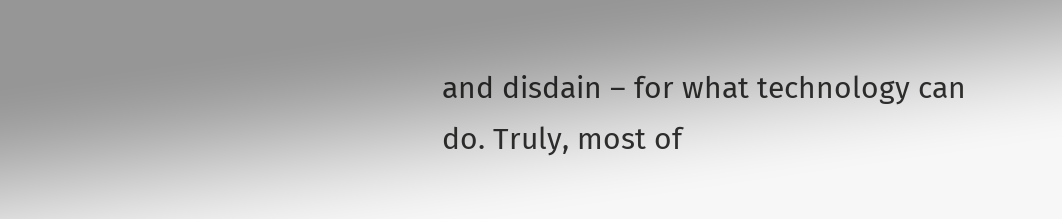and disdain – for what technology can do. Truly, most of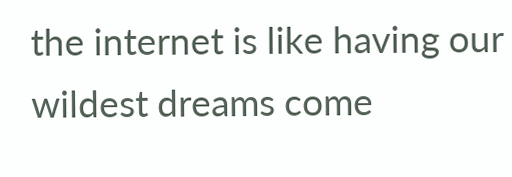the internet is like having our wildest dreams come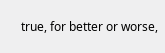true, for better or worse,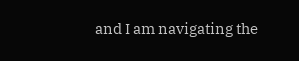and I am navigating the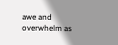awe and overwhelm as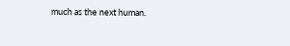much as the next human.